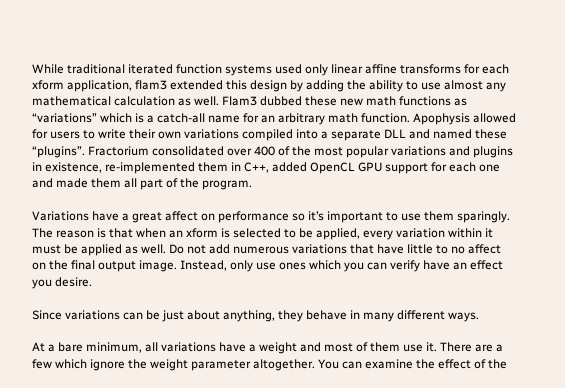While traditional iterated function systems used only linear affine transforms for each xform application, flam3 extended this design by adding the ability to use almost any mathematical calculation as well. Flam3 dubbed these new math functions as “variations” which is a catch-all name for an arbitrary math function. Apophysis allowed for users to write their own variations compiled into a separate DLL and named these “plugins”. Fractorium consolidated over 400 of the most popular variations and plugins in existence, re-implemented them in C++, added OpenCL GPU support for each one and made them all part of the program.

Variations have a great affect on performance so it’s important to use them sparingly. The reason is that when an xform is selected to be applied, every variation within it must be applied as well. Do not add numerous variations that have little to no affect on the final output image. Instead, only use ones which you can verify have an effect you desire.

Since variations can be just about anything, they behave in many different ways.

At a bare minimum, all variations have a weight and most of them use it. There are a few which ignore the weight parameter altogether. You can examine the effect of the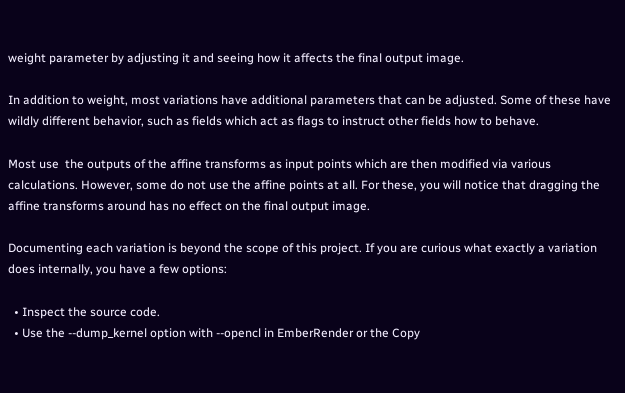weight parameter by adjusting it and seeing how it affects the final output image.

In addition to weight, most variations have additional parameters that can be adjusted. Some of these have wildly different behavior, such as fields which act as flags to instruct other fields how to behave.

Most use  the outputs of the affine transforms as input points which are then modified via various calculations. However, some do not use the affine points at all. For these, you will notice that dragging the affine transforms around has no effect on the final output image.

Documenting each variation is beyond the scope of this project. If you are curious what exactly a variation does internally, you have a few options:

  • Inspect the source code.
  • Use the --dump_kernel option with --opencl in EmberRender or the Copy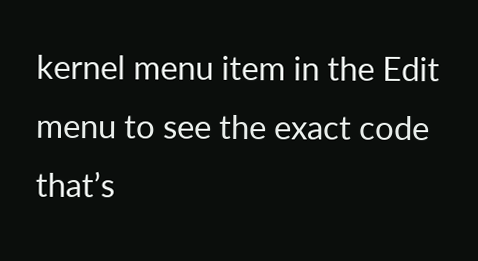kernel menu item in the Edit menu to see the exact code that’s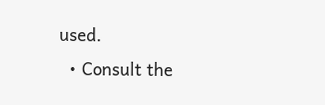used.
  • Consult the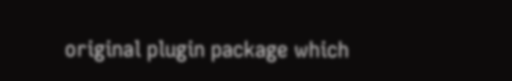original plugin package which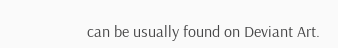can be usually found on Deviant Art.